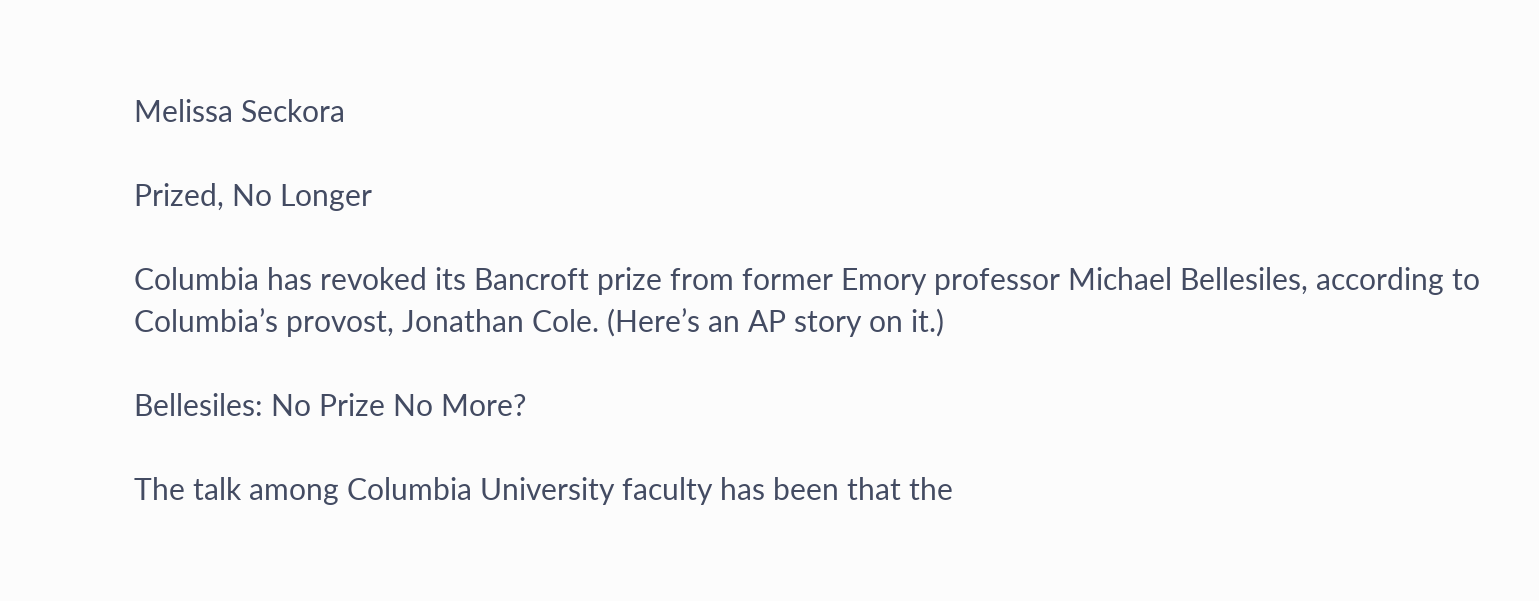Melissa Seckora

Prized, No Longer

Columbia has revoked its Bancroft prize from former Emory professor Michael Bellesiles, according to Columbia’s provost, Jonathan Cole. (Here’s an AP story on it.)

Bellesiles: No Prize No More?

The talk among Columbia University faculty has been that the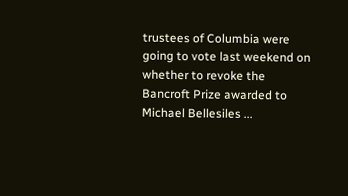trustees of Columbia were going to vote last weekend on whether to revoke the Bancroft Prize awarded to Michael Bellesiles ...